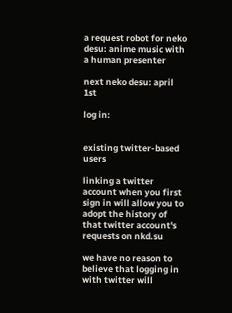a request robot for neko desu: anime music with a human presenter

next neko desu: april 1st

log in:


existing twitter-based users

linking a twitter account when you first sign in will allow you to adopt the history of that twitter account's requests on nkd.su

we have no reason to believe that logging in with twitter will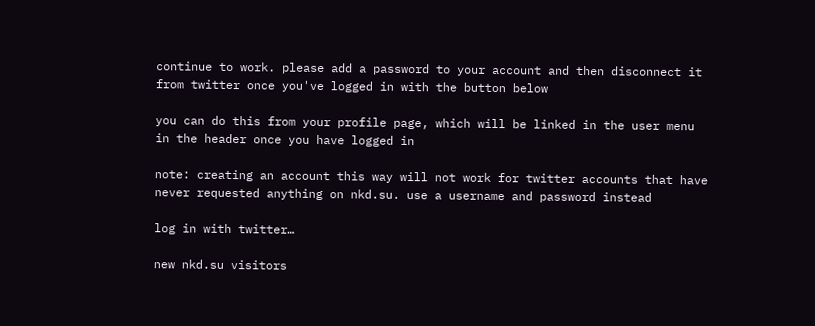continue to work. please add a password to your account and then disconnect it from twitter once you've logged in with the button below

you can do this from your profile page, which will be linked in the user menu in the header once you have logged in

note: creating an account this way will not work for twitter accounts that have never requested anything on nkd.su. use a username and password instead

log in with twitter…

new nkd.su visitors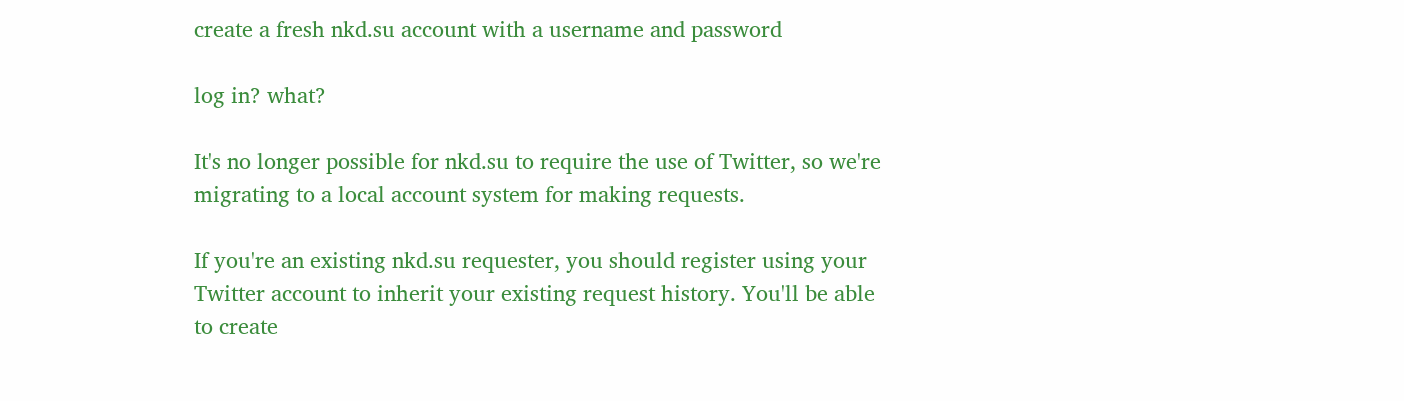create a fresh nkd.su account with a username and password

log in? what?

It's no longer possible for nkd.su to require the use of Twitter, so we're migrating to a local account system for making requests.

If you're an existing nkd.su requester, you should register using your Twitter account to inherit your existing request history. You'll be able to create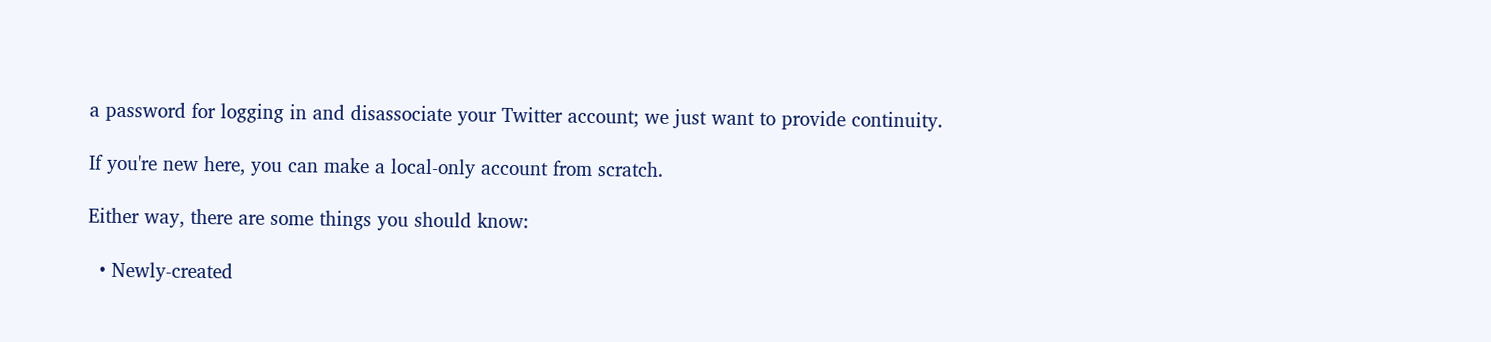a password for logging in and disassociate your Twitter account; we just want to provide continuity.

If you're new here, you can make a local-only account from scratch.

Either way, there are some things you should know:

  • Newly-created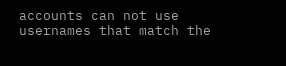accounts can not use usernames that match the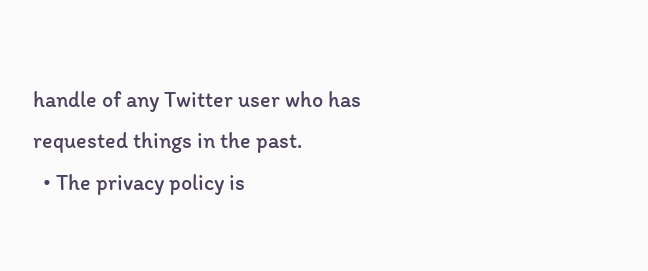handle of any Twitter user who has requested things in the past.
  • The privacy policy is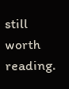still worth reading.